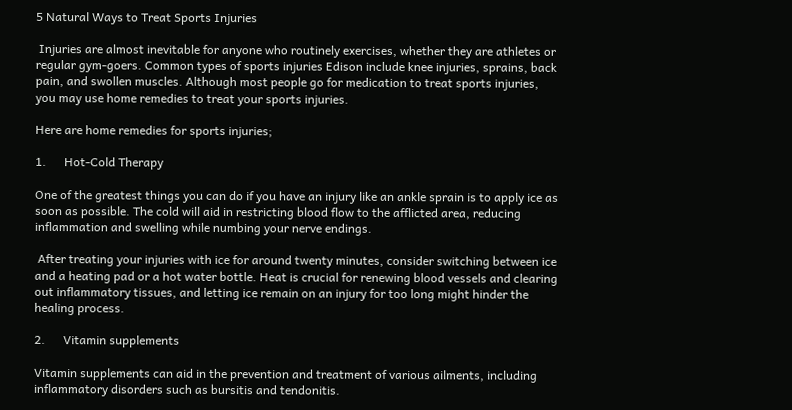5 Natural Ways to Treat Sports Injuries

 Injuries are almost inevitable for anyone who routinely exercises, whether they are athletes or regular gym-goers. Common types of sports injuries Edison include knee injuries, sprains, back pain, and swollen muscles. Although most people go for medication to treat sports injuries, you may use home remedies to treat your sports injuries.

Here are home remedies for sports injuries;

1.      Hot-Cold Therapy

One of the greatest things you can do if you have an injury like an ankle sprain is to apply ice as soon as possible. The cold will aid in restricting blood flow to the afflicted area, reducing inflammation and swelling while numbing your nerve endings.

 After treating your injuries with ice for around twenty minutes, consider switching between ice and a heating pad or a hot water bottle. Heat is crucial for renewing blood vessels and clearing out inflammatory tissues, and letting ice remain on an injury for too long might hinder the healing process.

2.      Vitamin supplements

Vitamin supplements can aid in the prevention and treatment of various ailments, including inflammatory disorders such as bursitis and tendonitis.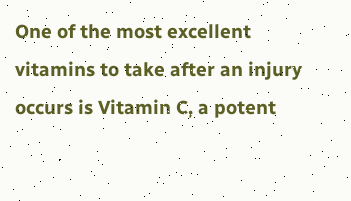One of the most excellent vitamins to take after an injury occurs is Vitamin C, a potent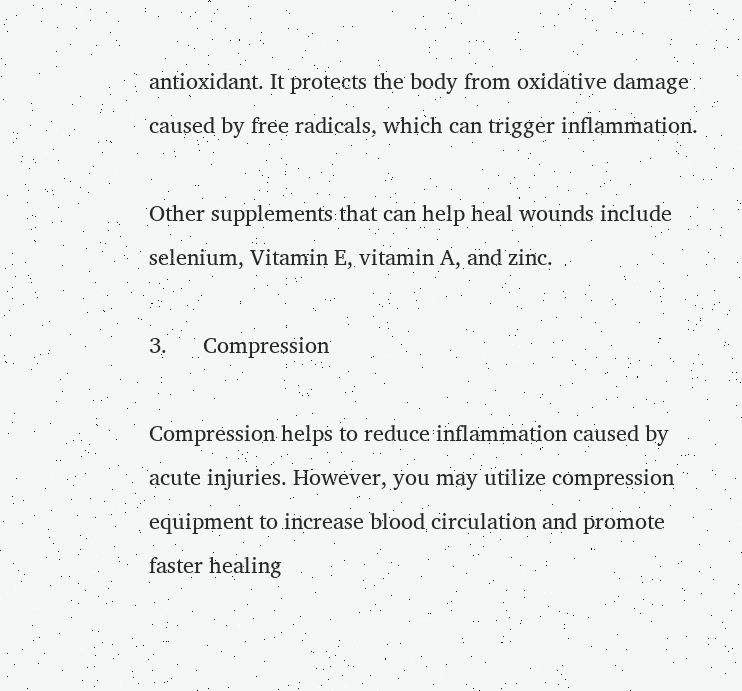antioxidant. It protects the body from oxidative damage caused by free radicals, which can trigger inflammation.

Other supplements that can help heal wounds include selenium, Vitamin E, vitamin A, and zinc.

3.      Compression

Compression helps to reduce inflammation caused by acute injuries. However, you may utilize compression equipment to increase blood circulation and promote faster healing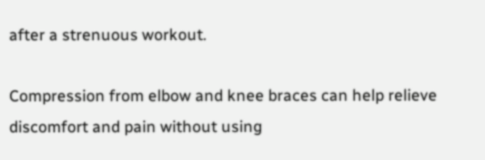after a strenuous workout.

Compression from elbow and knee braces can help relieve discomfort and pain without using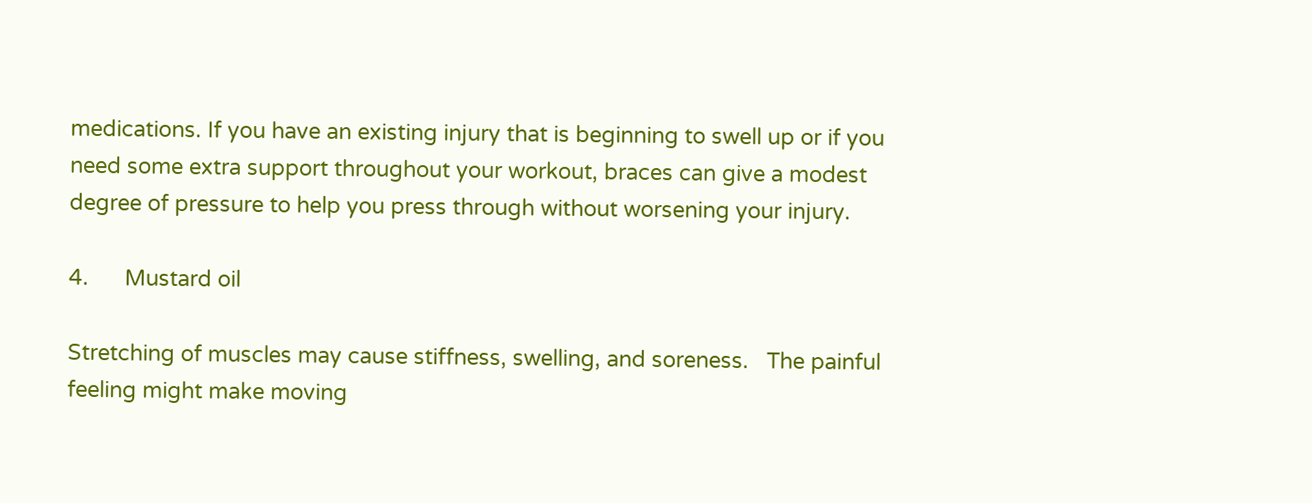medications. If you have an existing injury that is beginning to swell up or if you need some extra support throughout your workout, braces can give a modest degree of pressure to help you press through without worsening your injury.

4.      Mustard oil

Stretching of muscles may cause stiffness, swelling, and soreness.   The painful feeling might make moving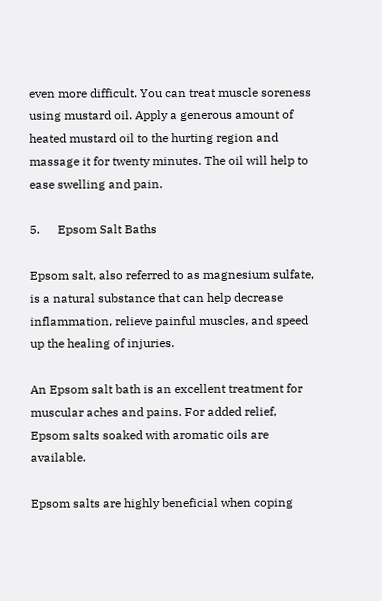even more difficult. You can treat muscle soreness using mustard oil. Apply a generous amount of heated mustard oil to the hurting region and massage it for twenty minutes. The oil will help to ease swelling and pain.

5.      Epsom Salt Baths

Epsom salt, also referred to as magnesium sulfate, is a natural substance that can help decrease inflammation, relieve painful muscles, and speed up the healing of injuries.

An Epsom salt bath is an excellent treatment for muscular aches and pains. For added relief, Epsom salts soaked with aromatic oils are available.

Epsom salts are highly beneficial when coping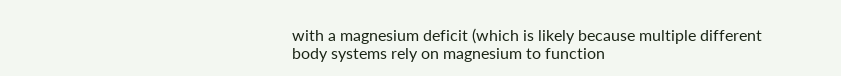with a magnesium deficit (which is likely because multiple different body systems rely on magnesium to function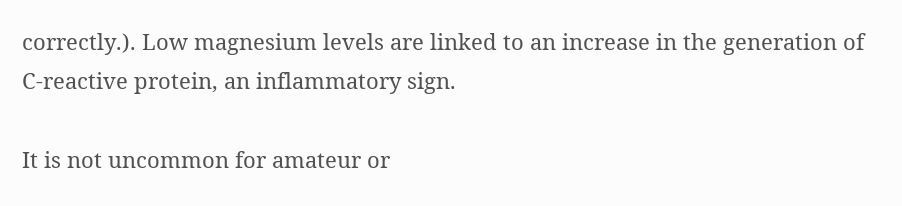correctly.). Low magnesium levels are linked to an increase in the generation of C-reactive protein, an inflammatory sign.

It is not uncommon for amateur or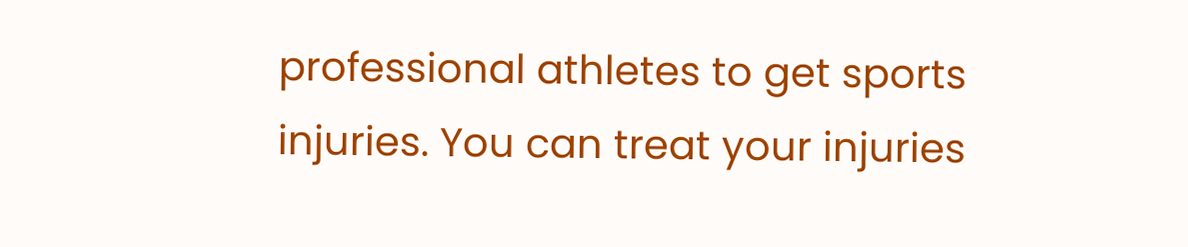professional athletes to get sports injuries. You can treat your injuries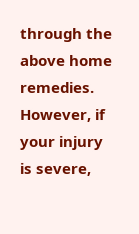through the above home remedies. However, if your injury is severe,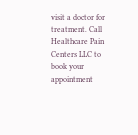visit a doctor for treatment. Call Healthcare Pain Centers LLC to book your appointment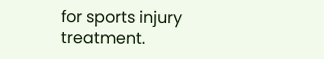for sports injury treatment.